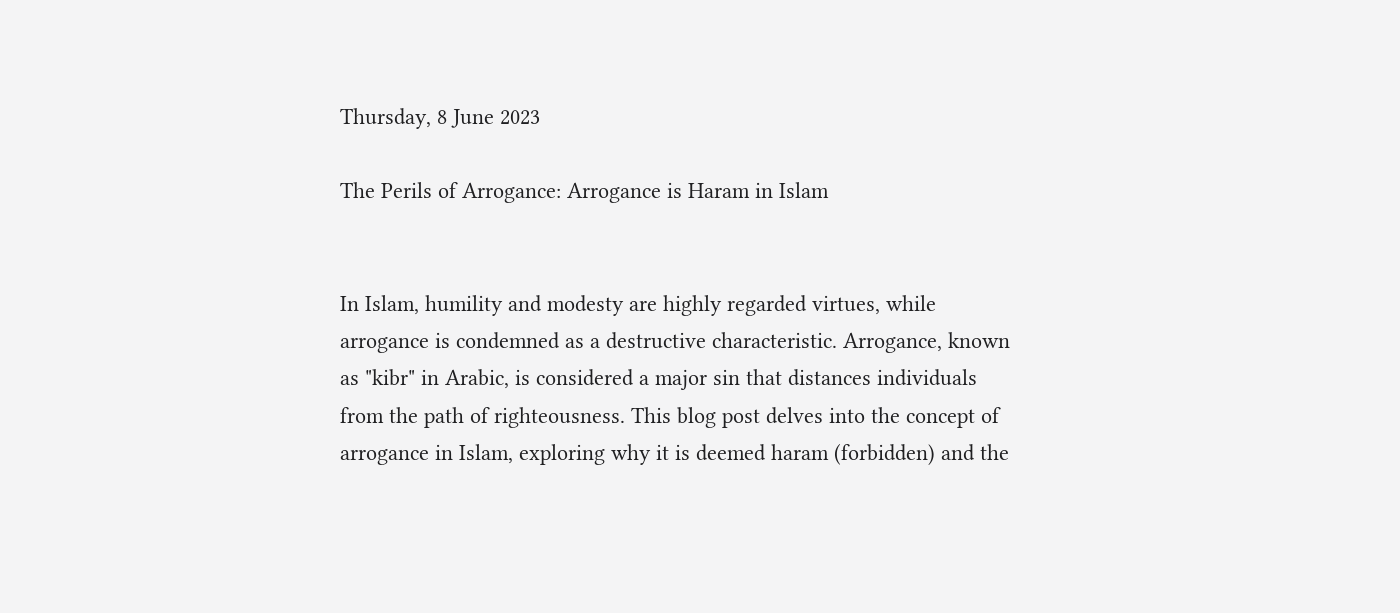Thursday, 8 June 2023

The Perils of Arrogance: Arrogance is Haram in Islam


In Islam, humility and modesty are highly regarded virtues, while arrogance is condemned as a destructive characteristic. Arrogance, known as "kibr" in Arabic, is considered a major sin that distances individuals from the path of righteousness. This blog post delves into the concept of arrogance in Islam, exploring why it is deemed haram (forbidden) and the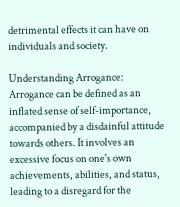detrimental effects it can have on individuals and society.

Understanding Arrogance:
Arrogance can be defined as an inflated sense of self-importance, accompanied by a disdainful attitude towards others. It involves an excessive focus on one's own achievements, abilities, and status, leading to a disregard for the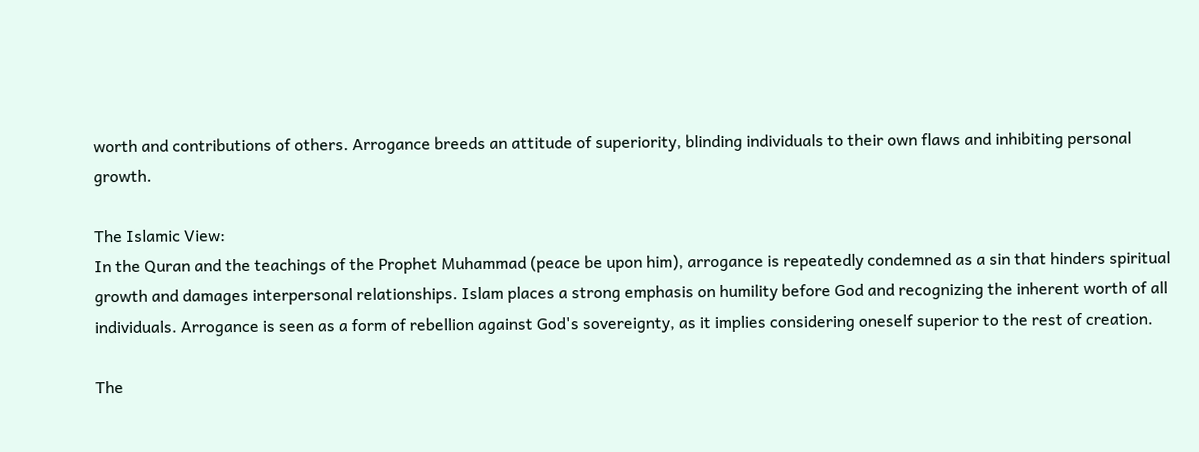worth and contributions of others. Arrogance breeds an attitude of superiority, blinding individuals to their own flaws and inhibiting personal growth.

The Islamic View:
In the Quran and the teachings of the Prophet Muhammad (peace be upon him), arrogance is repeatedly condemned as a sin that hinders spiritual growth and damages interpersonal relationships. Islam places a strong emphasis on humility before God and recognizing the inherent worth of all individuals. Arrogance is seen as a form of rebellion against God's sovereignty, as it implies considering oneself superior to the rest of creation.

The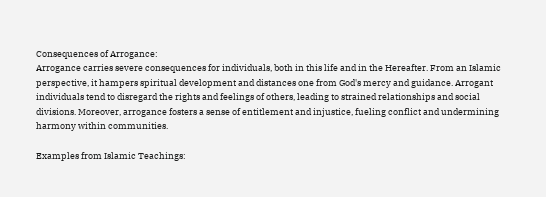Consequences of Arrogance:
Arrogance carries severe consequences for individuals, both in this life and in the Hereafter. From an Islamic perspective, it hampers spiritual development and distances one from God's mercy and guidance. Arrogant individuals tend to disregard the rights and feelings of others, leading to strained relationships and social divisions. Moreover, arrogance fosters a sense of entitlement and injustice, fueling conflict and undermining harmony within communities.

Examples from Islamic Teachings: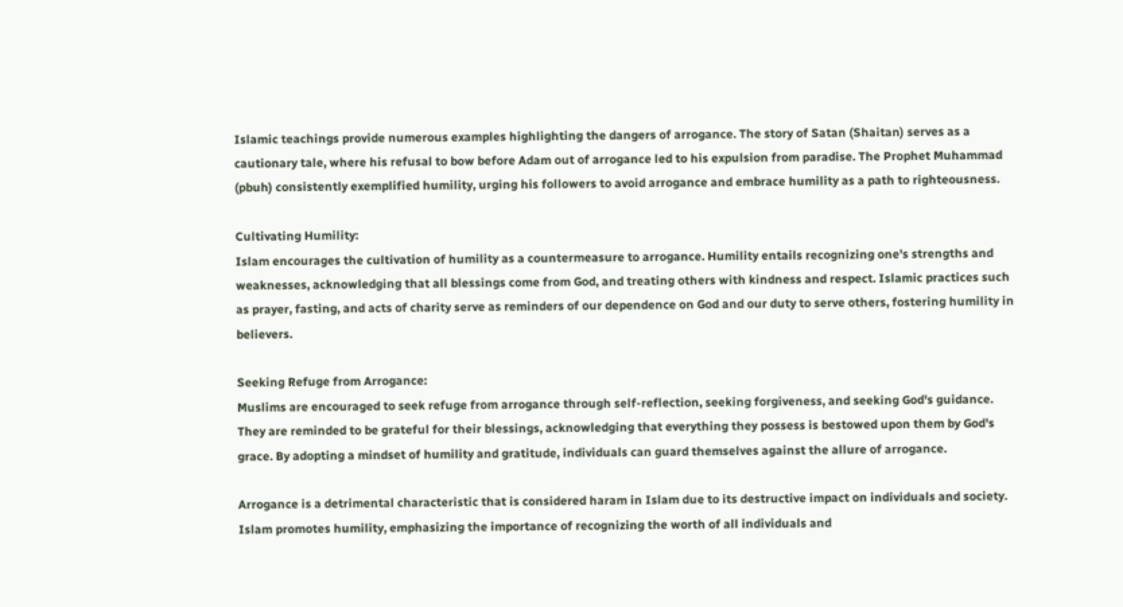Islamic teachings provide numerous examples highlighting the dangers of arrogance. The story of Satan (Shaitan) serves as a cautionary tale, where his refusal to bow before Adam out of arrogance led to his expulsion from paradise. The Prophet Muhammad (pbuh) consistently exemplified humility, urging his followers to avoid arrogance and embrace humility as a path to righteousness.

Cultivating Humility:
Islam encourages the cultivation of humility as a countermeasure to arrogance. Humility entails recognizing one's strengths and weaknesses, acknowledging that all blessings come from God, and treating others with kindness and respect. Islamic practices such as prayer, fasting, and acts of charity serve as reminders of our dependence on God and our duty to serve others, fostering humility in believers.

Seeking Refuge from Arrogance:
Muslims are encouraged to seek refuge from arrogance through self-reflection, seeking forgiveness, and seeking God's guidance. They are reminded to be grateful for their blessings, acknowledging that everything they possess is bestowed upon them by God's grace. By adopting a mindset of humility and gratitude, individuals can guard themselves against the allure of arrogance.

Arrogance is a detrimental characteristic that is considered haram in Islam due to its destructive impact on individuals and society. Islam promotes humility, emphasizing the importance of recognizing the worth of all individuals and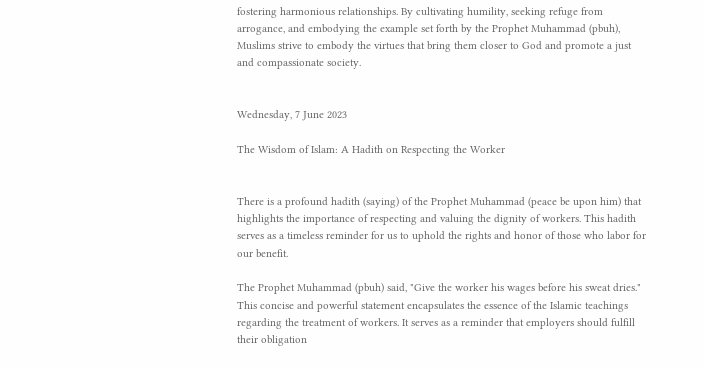fostering harmonious relationships. By cultivating humility, seeking refuge from arrogance, and embodying the example set forth by the Prophet Muhammad (pbuh), Muslims strive to embody the virtues that bring them closer to God and promote a just and compassionate society.


Wednesday, 7 June 2023

The Wisdom of Islam: A Hadith on Respecting the Worker


There is a profound hadith (saying) of the Prophet Muhammad (peace be upon him) that highlights the importance of respecting and valuing the dignity of workers. This hadith serves as a timeless reminder for us to uphold the rights and honor of those who labor for our benefit.

The Prophet Muhammad (pbuh) said, "Give the worker his wages before his sweat dries." This concise and powerful statement encapsulates the essence of the Islamic teachings regarding the treatment of workers. It serves as a reminder that employers should fulfill their obligation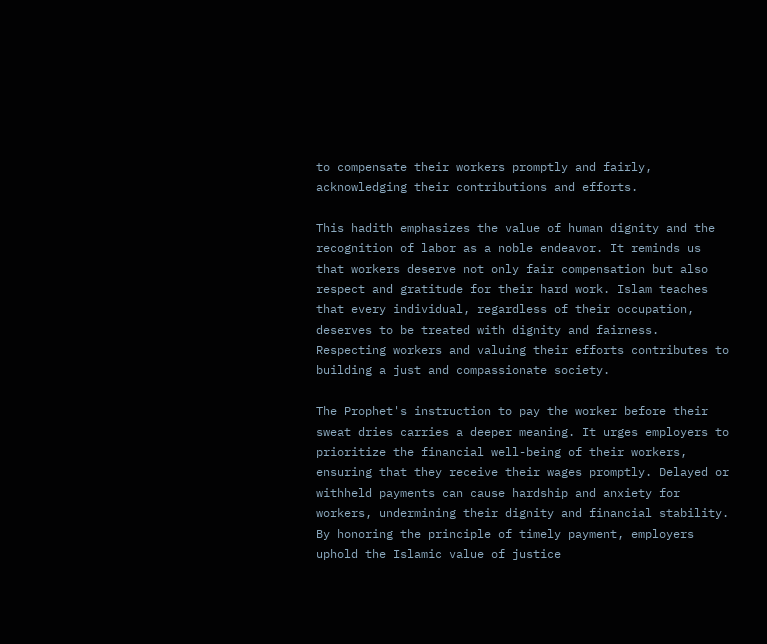to compensate their workers promptly and fairly, acknowledging their contributions and efforts.

This hadith emphasizes the value of human dignity and the recognition of labor as a noble endeavor. It reminds us that workers deserve not only fair compensation but also respect and gratitude for their hard work. Islam teaches that every individual, regardless of their occupation, deserves to be treated with dignity and fairness. Respecting workers and valuing their efforts contributes to building a just and compassionate society.

The Prophet's instruction to pay the worker before their sweat dries carries a deeper meaning. It urges employers to prioritize the financial well-being of their workers, ensuring that they receive their wages promptly. Delayed or withheld payments can cause hardship and anxiety for workers, undermining their dignity and financial stability. By honoring the principle of timely payment, employers uphold the Islamic value of justice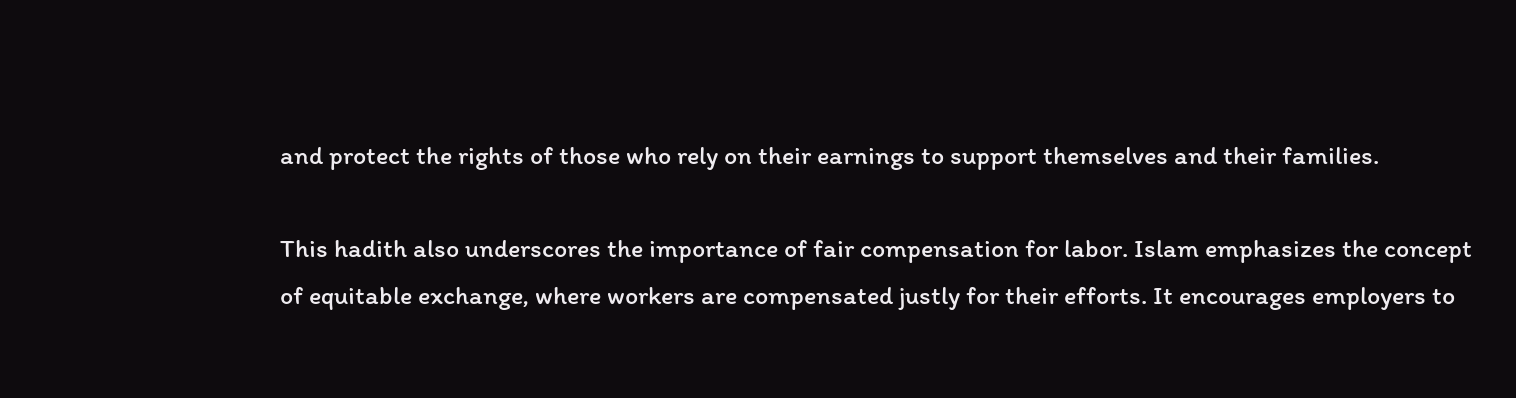and protect the rights of those who rely on their earnings to support themselves and their families.

This hadith also underscores the importance of fair compensation for labor. Islam emphasizes the concept of equitable exchange, where workers are compensated justly for their efforts. It encourages employers to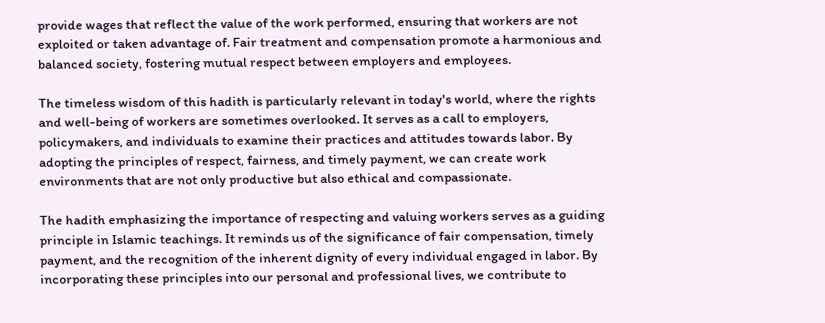provide wages that reflect the value of the work performed, ensuring that workers are not exploited or taken advantage of. Fair treatment and compensation promote a harmonious and balanced society, fostering mutual respect between employers and employees.

The timeless wisdom of this hadith is particularly relevant in today's world, where the rights and well-being of workers are sometimes overlooked. It serves as a call to employers, policymakers, and individuals to examine their practices and attitudes towards labor. By adopting the principles of respect, fairness, and timely payment, we can create work environments that are not only productive but also ethical and compassionate.

The hadith emphasizing the importance of respecting and valuing workers serves as a guiding principle in Islamic teachings. It reminds us of the significance of fair compensation, timely payment, and the recognition of the inherent dignity of every individual engaged in labor. By incorporating these principles into our personal and professional lives, we contribute to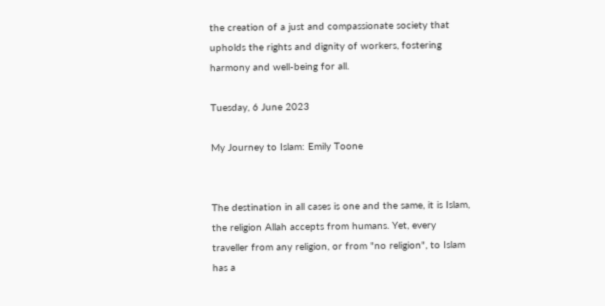the creation of a just and compassionate society that upholds the rights and dignity of workers, fostering harmony and well-being for all.

Tuesday, 6 June 2023

My Journey to Islam: Emily Toone


The destination in all cases is one and the same, it is Islam, the religion Allah accepts from humans. Yet, every traveller from any religion, or from "no religion", to Islam has a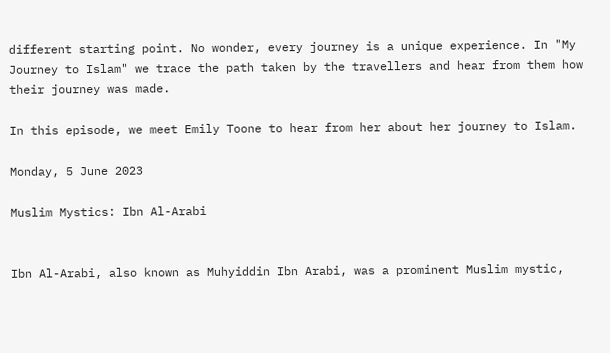different starting point. No wonder, every journey is a unique experience. In "My Journey to Islam" we trace the path taken by the travellers and hear from them how their journey was made.

In this episode, we meet Emily Toone to hear from her about her journey to Islam.

Monday, 5 June 2023

Muslim Mystics: Ibn Al-Arabi


Ibn Al-Arabi, also known as Muhyiddin Ibn Arabi, was a prominent Muslim mystic,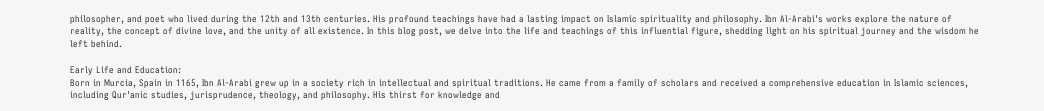philosopher, and poet who lived during the 12th and 13th centuries. His profound teachings have had a lasting impact on Islamic spirituality and philosophy. Ibn Al-Arabi's works explore the nature of reality, the concept of divine love, and the unity of all existence. In this blog post, we delve into the life and teachings of this influential figure, shedding light on his spiritual journey and the wisdom he left behind.

Early Life and Education:
Born in Murcia, Spain in 1165, Ibn Al-Arabi grew up in a society rich in intellectual and spiritual traditions. He came from a family of scholars and received a comprehensive education in Islamic sciences, including Qur'anic studies, jurisprudence, theology, and philosophy. His thirst for knowledge and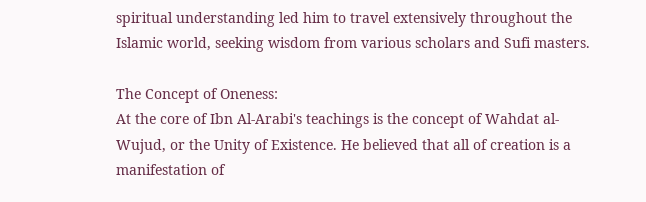spiritual understanding led him to travel extensively throughout the Islamic world, seeking wisdom from various scholars and Sufi masters.

The Concept of Oneness:
At the core of Ibn Al-Arabi's teachings is the concept of Wahdat al-Wujud, or the Unity of Existence. He believed that all of creation is a manifestation of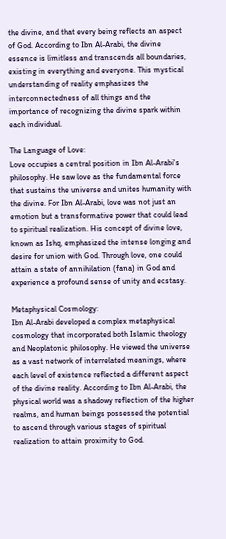the divine, and that every being reflects an aspect of God. According to Ibn Al-Arabi, the divine essence is limitless and transcends all boundaries, existing in everything and everyone. This mystical understanding of reality emphasizes the interconnectedness of all things and the importance of recognizing the divine spark within each individual.

The Language of Love:
Love occupies a central position in Ibn Al-Arabi's philosophy. He saw love as the fundamental force that sustains the universe and unites humanity with the divine. For Ibn Al-Arabi, love was not just an emotion but a transformative power that could lead to spiritual realization. His concept of divine love, known as Ishq, emphasized the intense longing and desire for union with God. Through love, one could attain a state of annihilation (fana) in God and experience a profound sense of unity and ecstasy.

Metaphysical Cosmology:
Ibn Al-Arabi developed a complex metaphysical cosmology that incorporated both Islamic theology and Neoplatonic philosophy. He viewed the universe as a vast network of interrelated meanings, where each level of existence reflected a different aspect of the divine reality. According to Ibn Al-Arabi, the physical world was a shadowy reflection of the higher realms, and human beings possessed the potential to ascend through various stages of spiritual realization to attain proximity to God.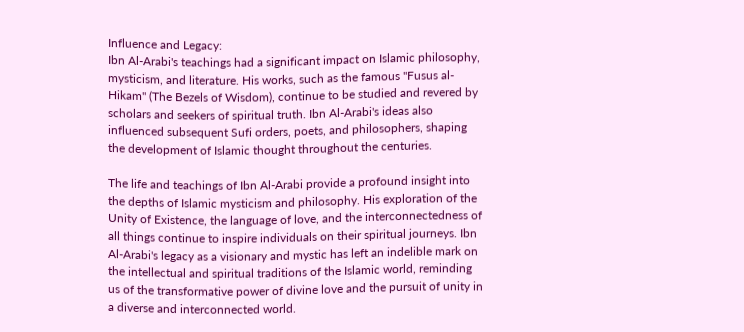Influence and Legacy:
Ibn Al-Arabi's teachings had a significant impact on Islamic philosophy, mysticism, and literature. His works, such as the famous "Fusus al-Hikam" (The Bezels of Wisdom), continue to be studied and revered by scholars and seekers of spiritual truth. Ibn Al-Arabi's ideas also influenced subsequent Sufi orders, poets, and philosophers, shaping the development of Islamic thought throughout the centuries.

The life and teachings of Ibn Al-Arabi provide a profound insight into the depths of Islamic mysticism and philosophy. His exploration of the Unity of Existence, the language of love, and the interconnectedness of all things continue to inspire individuals on their spiritual journeys. Ibn Al-Arabi's legacy as a visionary and mystic has left an indelible mark on the intellectual and spiritual traditions of the Islamic world, reminding us of the transformative power of divine love and the pursuit of unity in a diverse and interconnected world.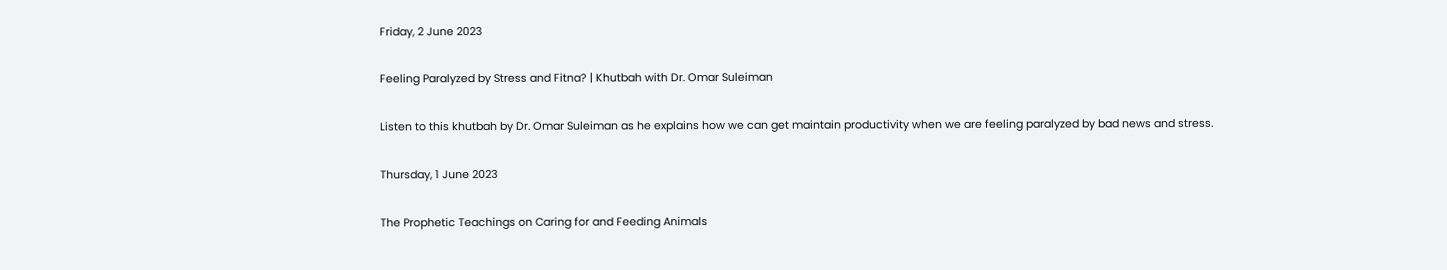Friday, 2 June 2023

Feeling Paralyzed by Stress and Fitna? | Khutbah with Dr. Omar Suleiman

Listen to this khutbah by Dr. Omar Suleiman as he explains how we can get maintain productivity when we are feeling paralyzed by bad news and stress.

Thursday, 1 June 2023

The Prophetic Teachings on Caring for and Feeding Animals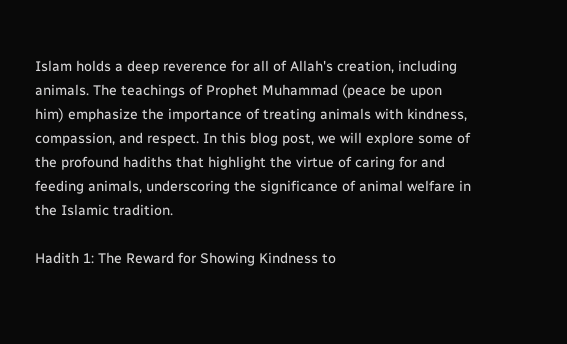Islam holds a deep reverence for all of Allah's creation, including animals. The teachings of Prophet Muhammad (peace be upon him) emphasize the importance of treating animals with kindness, compassion, and respect. In this blog post, we will explore some of the profound hadiths that highlight the virtue of caring for and feeding animals, underscoring the significance of animal welfare in the Islamic tradition.

Hadith 1: The Reward for Showing Kindness to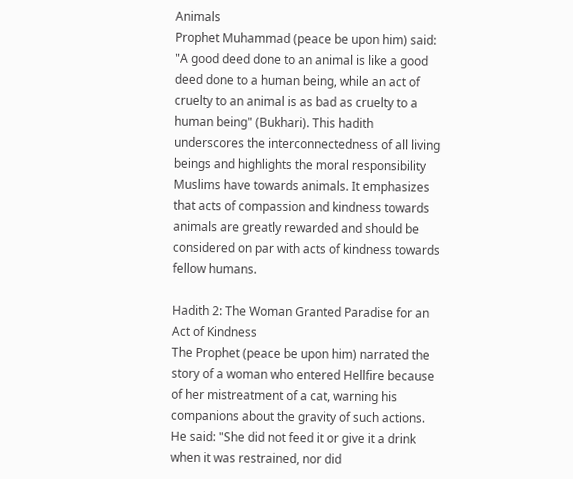Animals
Prophet Muhammad (peace be upon him) said: "A good deed done to an animal is like a good deed done to a human being, while an act of cruelty to an animal is as bad as cruelty to a human being" (Bukhari). This hadith underscores the interconnectedness of all living beings and highlights the moral responsibility Muslims have towards animals. It emphasizes that acts of compassion and kindness towards animals are greatly rewarded and should be considered on par with acts of kindness towards fellow humans.

Hadith 2: The Woman Granted Paradise for an Act of Kindness
The Prophet (peace be upon him) narrated the story of a woman who entered Hellfire because of her mistreatment of a cat, warning his companions about the gravity of such actions. He said: "She did not feed it or give it a drink when it was restrained, nor did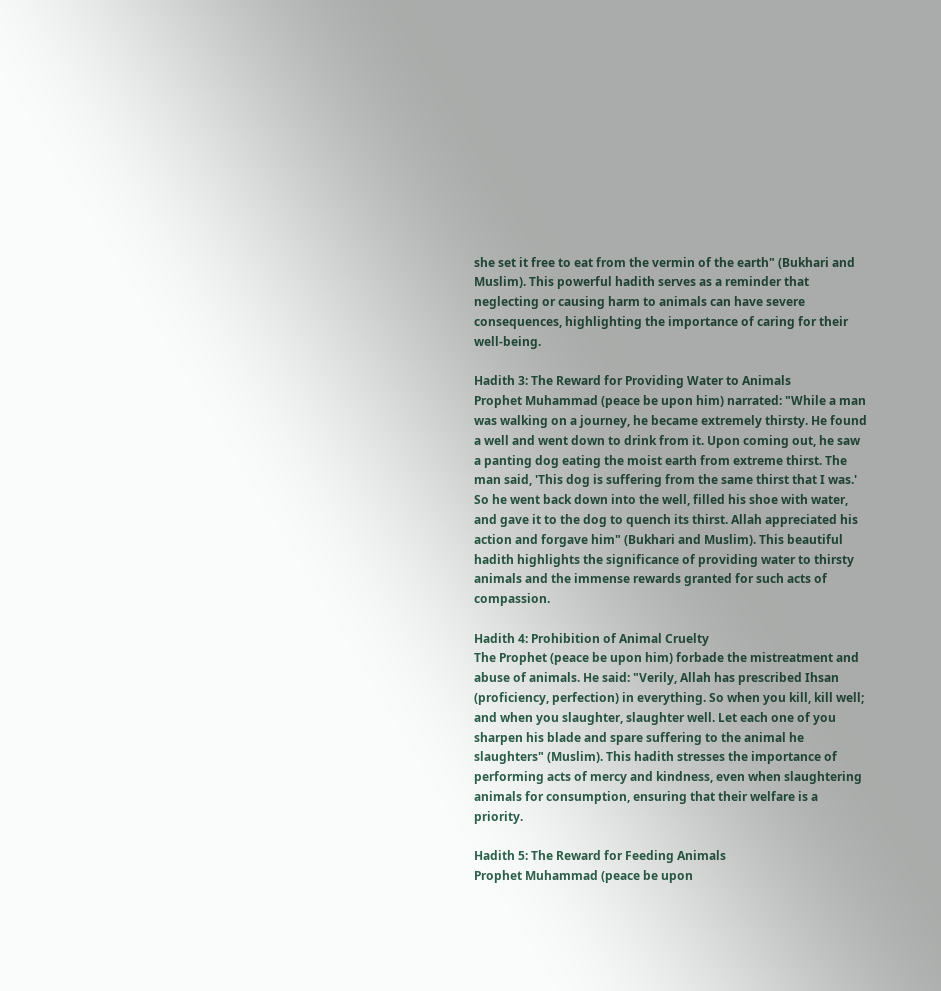she set it free to eat from the vermin of the earth" (Bukhari and Muslim). This powerful hadith serves as a reminder that neglecting or causing harm to animals can have severe consequences, highlighting the importance of caring for their well-being.

Hadith 3: The Reward for Providing Water to Animals
Prophet Muhammad (peace be upon him) narrated: "While a man was walking on a journey, he became extremely thirsty. He found a well and went down to drink from it. Upon coming out, he saw a panting dog eating the moist earth from extreme thirst. The man said, 'This dog is suffering from the same thirst that I was.' So he went back down into the well, filled his shoe with water, and gave it to the dog to quench its thirst. Allah appreciated his action and forgave him" (Bukhari and Muslim). This beautiful hadith highlights the significance of providing water to thirsty animals and the immense rewards granted for such acts of compassion.

Hadith 4: Prohibition of Animal Cruelty
The Prophet (peace be upon him) forbade the mistreatment and abuse of animals. He said: "Verily, Allah has prescribed Ihsan (proficiency, perfection) in everything. So when you kill, kill well; and when you slaughter, slaughter well. Let each one of you sharpen his blade and spare suffering to the animal he slaughters" (Muslim). This hadith stresses the importance of performing acts of mercy and kindness, even when slaughtering animals for consumption, ensuring that their welfare is a priority.

Hadith 5: The Reward for Feeding Animals
Prophet Muhammad (peace be upon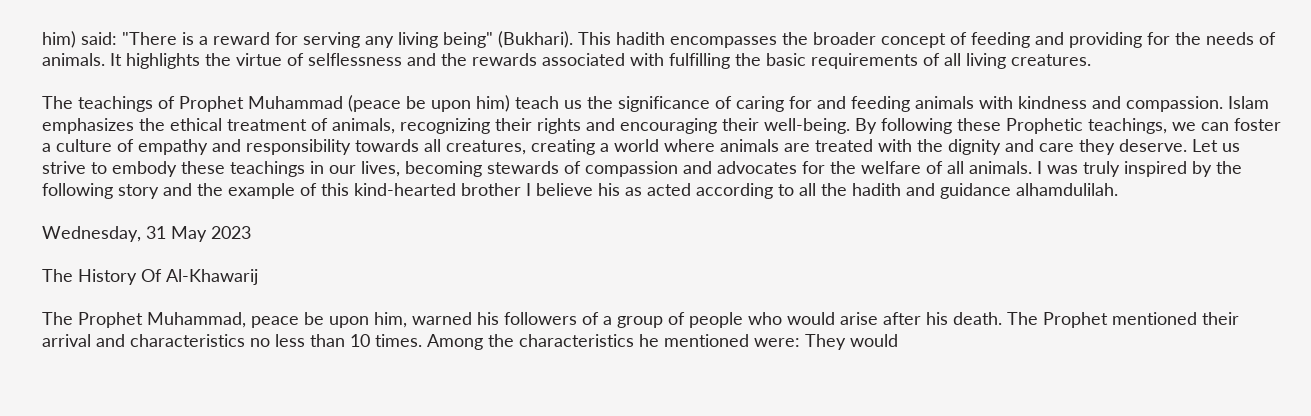him) said: "There is a reward for serving any living being" (Bukhari). This hadith encompasses the broader concept of feeding and providing for the needs of animals. It highlights the virtue of selflessness and the rewards associated with fulfilling the basic requirements of all living creatures.

The teachings of Prophet Muhammad (peace be upon him) teach us the significance of caring for and feeding animals with kindness and compassion. Islam emphasizes the ethical treatment of animals, recognizing their rights and encouraging their well-being. By following these Prophetic teachings, we can foster a culture of empathy and responsibility towards all creatures, creating a world where animals are treated with the dignity and care they deserve. Let us strive to embody these teachings in our lives, becoming stewards of compassion and advocates for the welfare of all animals. I was truly inspired by the following story and the example of this kind-hearted brother I believe his as acted according to all the hadith and guidance alhamdulilah.

Wednesday, 31 May 2023

The History Of Al-Khawarij

The Prophet Muhammad, peace be upon him, warned his followers of a group of people who would arise after his death. The Prophet mentioned their arrival and characteristics no less than 10 times. Among the characteristics he mentioned were: They would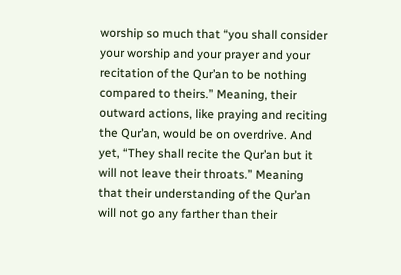worship so much that “you shall consider your worship and your prayer and your recitation of the Qur’an to be nothing compared to theirs.” Meaning, their outward actions, like praying and reciting the Qur’an, would be on overdrive. And yet, “They shall recite the Qur’an but it will not leave their throats.” Meaning that their understanding of the Qur’an will not go any farther than their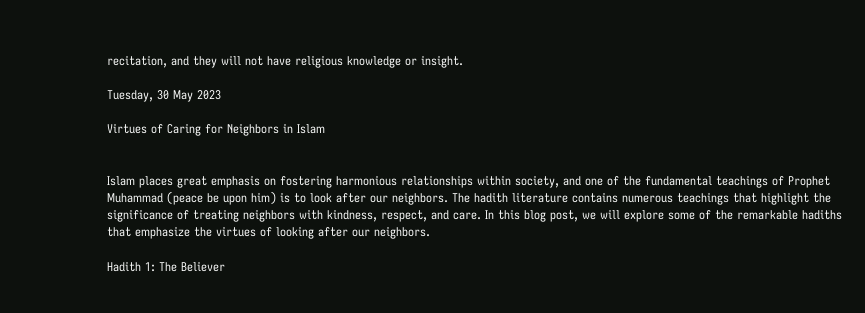recitation, and they will not have religious knowledge or insight.

Tuesday, 30 May 2023

Virtues of Caring for Neighbors in Islam


Islam places great emphasis on fostering harmonious relationships within society, and one of the fundamental teachings of Prophet Muhammad (peace be upon him) is to look after our neighbors. The hadith literature contains numerous teachings that highlight the significance of treating neighbors with kindness, respect, and care. In this blog post, we will explore some of the remarkable hadiths that emphasize the virtues of looking after our neighbors.

Hadith 1: The Believer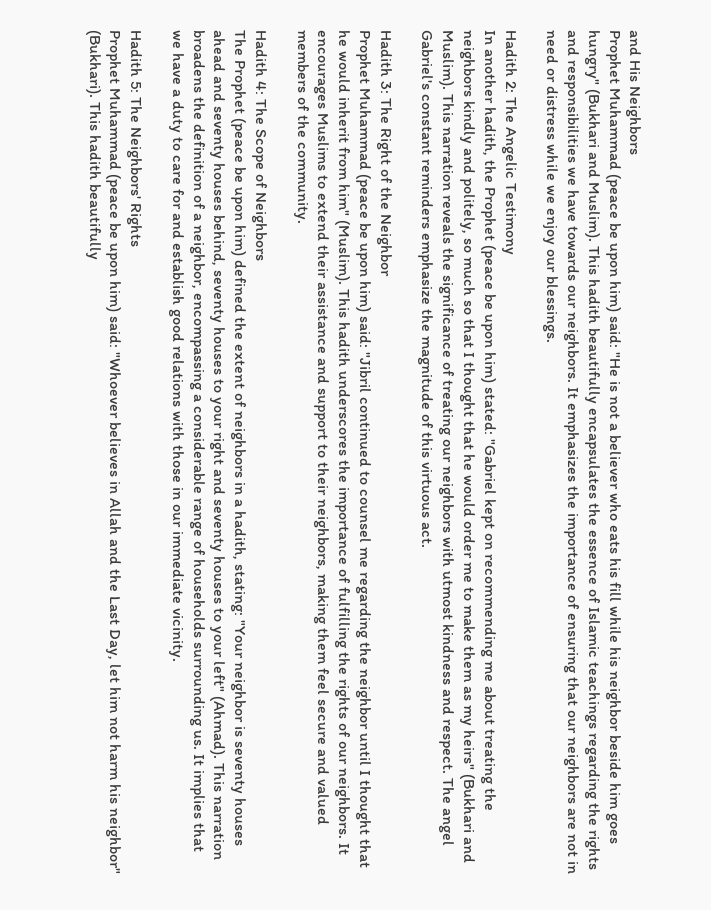and His Neighbors
Prophet Muhammad (peace be upon him) said: "He is not a believer who eats his fill while his neighbor beside him goes hungry" (Bukhari and Muslim). This hadith beautifully encapsulates the essence of Islamic teachings regarding the rights and responsibilities we have towards our neighbors. It emphasizes the importance of ensuring that our neighbors are not in need or distress while we enjoy our blessings.

Hadith 2: The Angelic Testimony
In another hadith, the Prophet (peace be upon him) stated: "Gabriel kept on recommending me about treating the neighbors kindly and politely, so much so that I thought that he would order me to make them as my heirs" (Bukhari and Muslim). This narration reveals the significance of treating our neighbors with utmost kindness and respect. The angel Gabriel's constant reminders emphasize the magnitude of this virtuous act.

Hadith 3: The Right of the Neighbor
Prophet Muhammad (peace be upon him) said: "Jibril continued to counsel me regarding the neighbor until I thought that he would inherit from him" (Muslim). This hadith underscores the importance of fulfilling the rights of our neighbors. It encourages Muslims to extend their assistance and support to their neighbors, making them feel secure and valued members of the community.

Hadith 4: The Scope of Neighbors
The Prophet (peace be upon him) defined the extent of neighbors in a hadith, stating: "Your neighbor is seventy houses ahead and seventy houses behind, seventy houses to your right and seventy houses to your left" (Ahmad). This narration broadens the definition of a neighbor, encompassing a considerable range of households surrounding us. It implies that we have a duty to care for and establish good relations with those in our immediate vicinity.

Hadith 5: The Neighbors' Rights
Prophet Muhammad (peace be upon him) said: "Whoever believes in Allah and the Last Day, let him not harm his neighbor" (Bukhari). This hadith beautifully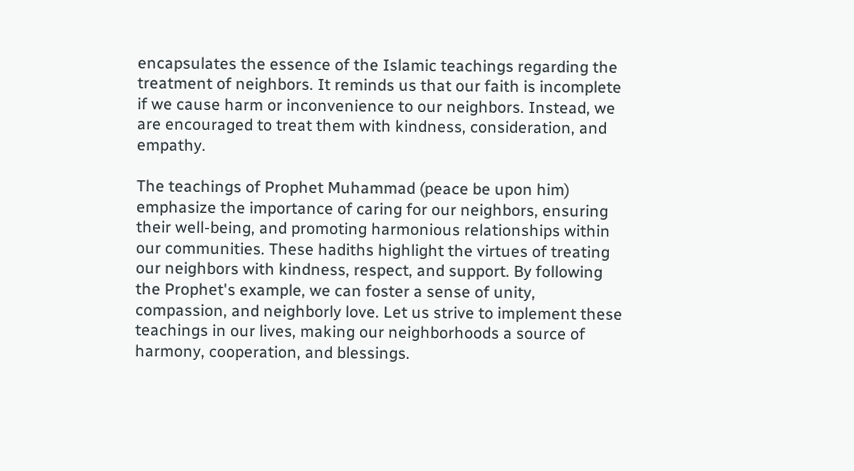encapsulates the essence of the Islamic teachings regarding the treatment of neighbors. It reminds us that our faith is incomplete if we cause harm or inconvenience to our neighbors. Instead, we are encouraged to treat them with kindness, consideration, and empathy.

The teachings of Prophet Muhammad (peace be upon him) emphasize the importance of caring for our neighbors, ensuring their well-being, and promoting harmonious relationships within our communities. These hadiths highlight the virtues of treating our neighbors with kindness, respect, and support. By following the Prophet's example, we can foster a sense of unity, compassion, and neighborly love. Let us strive to implement these teachings in our lives, making our neighborhoods a source of harmony, cooperation, and blessings.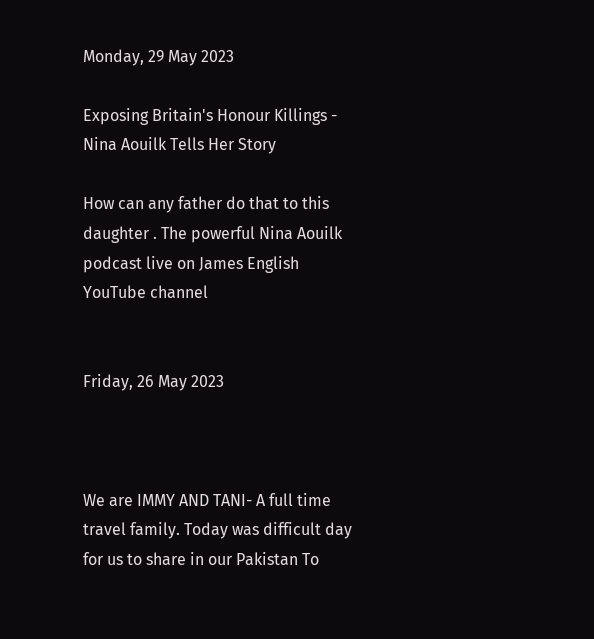Monday, 29 May 2023

Exposing Britain's Honour Killings - Nina Aouilk Tells Her Story

How can any father do that to this daughter . The powerful Nina Aouilk podcast live on James English YouTube channel


Friday, 26 May 2023



We are IMMY AND TANI- A full time travel family. Today was difficult day for us to share in our Pakistan To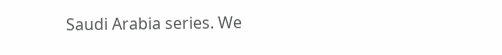Saudi Arabia series. We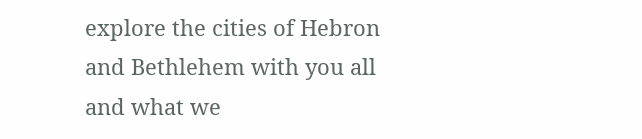explore the cities of Hebron and Bethlehem with you all and what we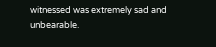witnessed was extremely sad and unbearable.